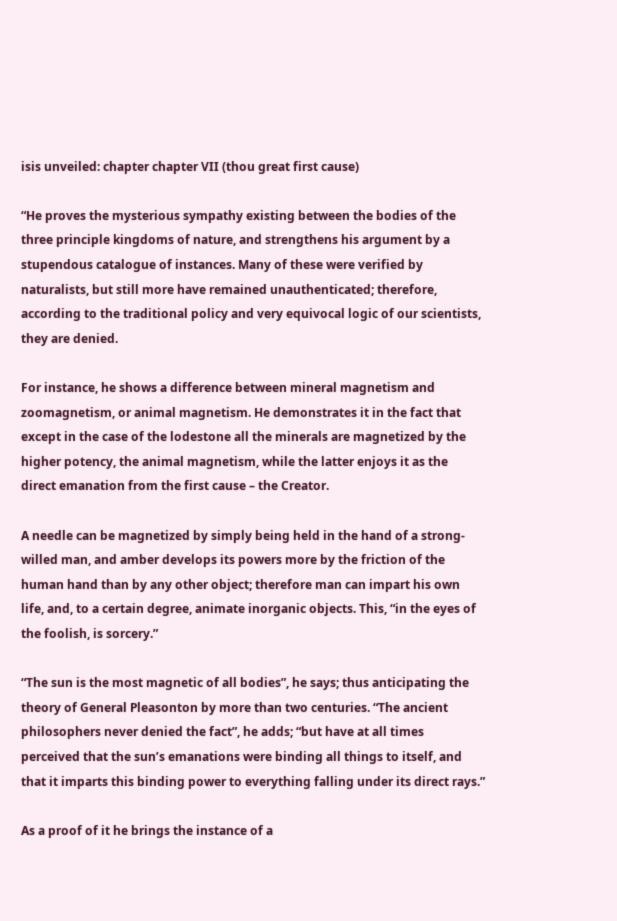isis unveiled: chapter chapter VII (thou great first cause)

“He proves the mysterious sympathy existing between the bodies of the three principle kingdoms of nature, and strengthens his argument by a stupendous catalogue of instances. Many of these were verified by naturalists, but still more have remained unauthenticated; therefore, according to the traditional policy and very equivocal logic of our scientists, they are denied.

For instance, he shows a difference between mineral magnetism and zoomagnetism, or animal magnetism. He demonstrates it in the fact that except in the case of the lodestone all the minerals are magnetized by the higher potency, the animal magnetism, while the latter enjoys it as the direct emanation from the first cause – the Creator.

A needle can be magnetized by simply being held in the hand of a strong-willed man, and amber develops its powers more by the friction of the human hand than by any other object; therefore man can impart his own life, and, to a certain degree, animate inorganic objects. This, “in the eyes of the foolish, is sorcery.”

“The sun is the most magnetic of all bodies”, he says; thus anticipating the theory of General Pleasonton by more than two centuries. “The ancient philosophers never denied the fact”, he adds; “but have at all times perceived that the sun’s emanations were binding all things to itself, and that it imparts this binding power to everything falling under its direct rays.”

As a proof of it he brings the instance of a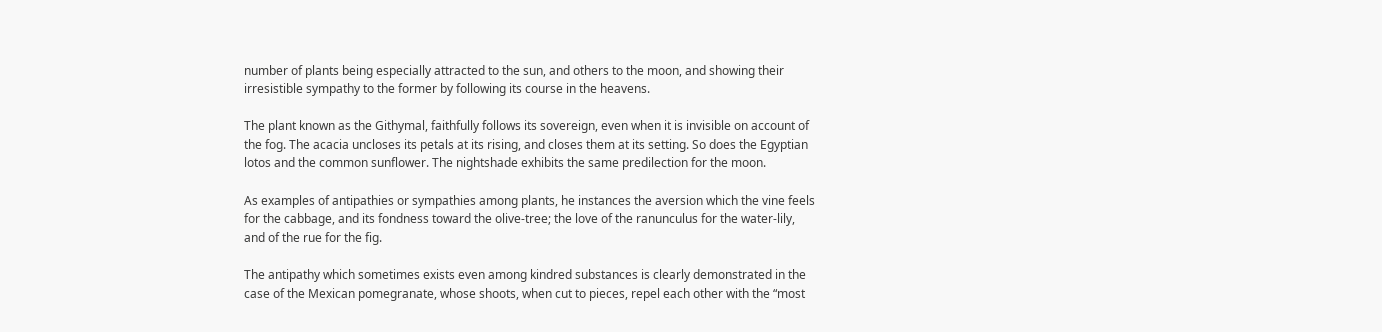number of plants being especially attracted to the sun, and others to the moon, and showing their irresistible sympathy to the former by following its course in the heavens.

The plant known as the Githymal, faithfully follows its sovereign, even when it is invisible on account of the fog. The acacia uncloses its petals at its rising, and closes them at its setting. So does the Egyptian lotos and the common sunflower. The nightshade exhibits the same predilection for the moon.

As examples of antipathies or sympathies among plants, he instances the aversion which the vine feels for the cabbage, and its fondness toward the olive-tree; the love of the ranunculus for the water-lily, and of the rue for the fig.

The antipathy which sometimes exists even among kindred substances is clearly demonstrated in the case of the Mexican pomegranate, whose shoots, when cut to pieces, repel each other with the “most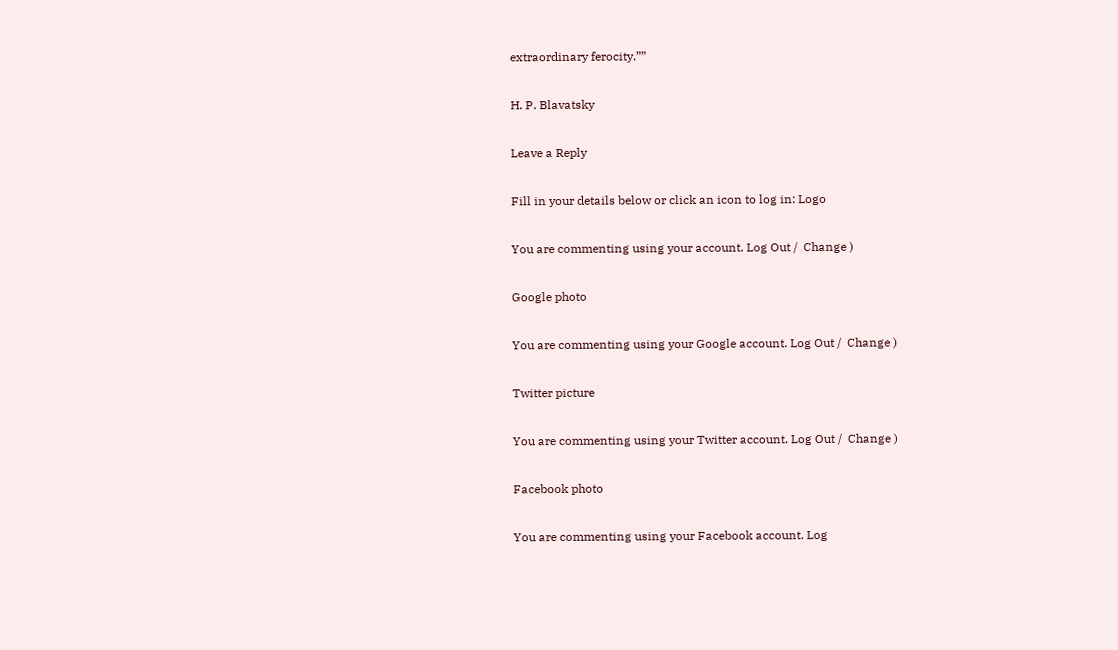extraordinary ferocity.””

H. P. Blavatsky

Leave a Reply

Fill in your details below or click an icon to log in: Logo

You are commenting using your account. Log Out /  Change )

Google photo

You are commenting using your Google account. Log Out /  Change )

Twitter picture

You are commenting using your Twitter account. Log Out /  Change )

Facebook photo

You are commenting using your Facebook account. Log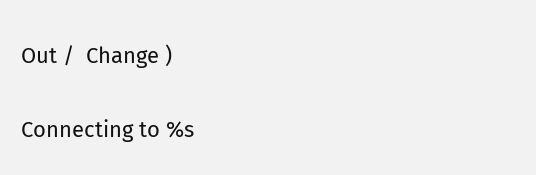Out /  Change )

Connecting to %s